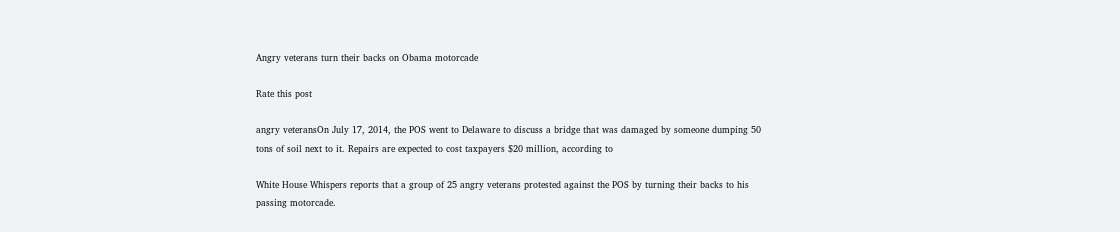Angry veterans turn their backs on Obama motorcade

Rate this post

angry veteransOn July 17, 2014, the POS went to Delaware to discuss a bridge that was damaged by someone dumping 50 tons of soil next to it. Repairs are expected to cost taxpayers $20 million, according to

White House Whispers reports that a group of 25 angry veterans protested against the POS by turning their backs to his passing motorcade.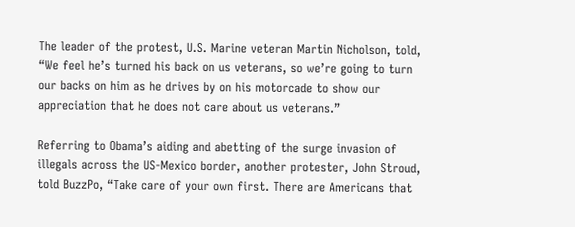The leader of the protest, U.S. Marine veteran Martin Nicholson, told, “We feel he’s turned his back on us veterans, so we’re going to turn our backs on him as he drives by on his motorcade to show our appreciation that he does not care about us veterans.”

Referring to Obama’s aiding and abetting of the surge invasion of illegals across the US-Mexico border, another protester, John Stroud, told BuzzPo, “Take care of your own first. There are Americans that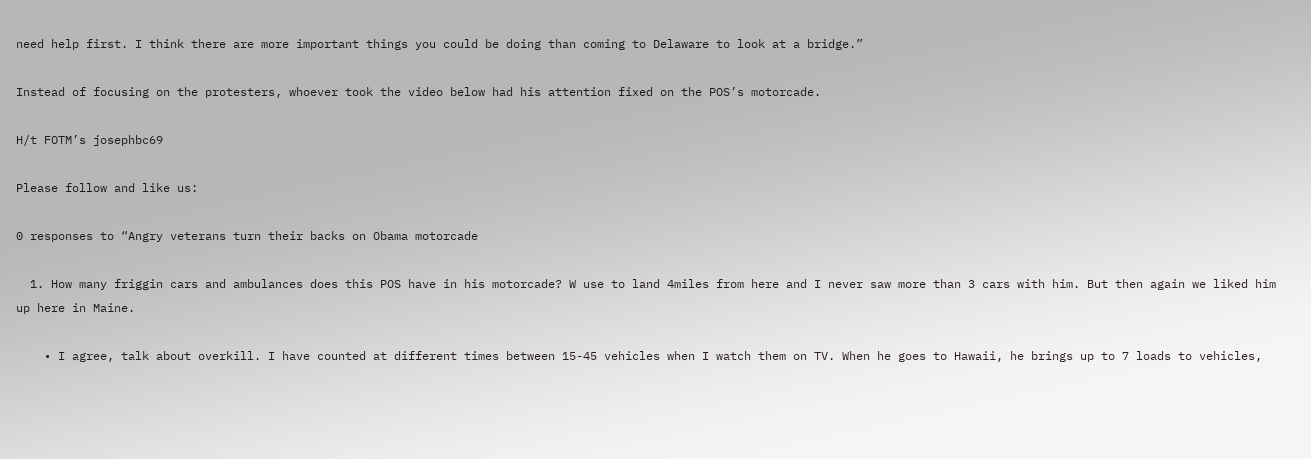need help first. I think there are more important things you could be doing than coming to Delaware to look at a bridge.”

Instead of focusing on the protesters, whoever took the video below had his attention fixed on the POS’s motorcade.

H/t FOTM’s josephbc69

Please follow and like us:

0 responses to “Angry veterans turn their backs on Obama motorcade

  1. How many friggin cars and ambulances does this POS have in his motorcade? W use to land 4miles from here and I never saw more than 3 cars with him. But then again we liked him up here in Maine.

    • I agree, talk about overkill. I have counted at different times between 15-45 vehicles when I watch them on TV. When he goes to Hawaii, he brings up to 7 loads to vehicles,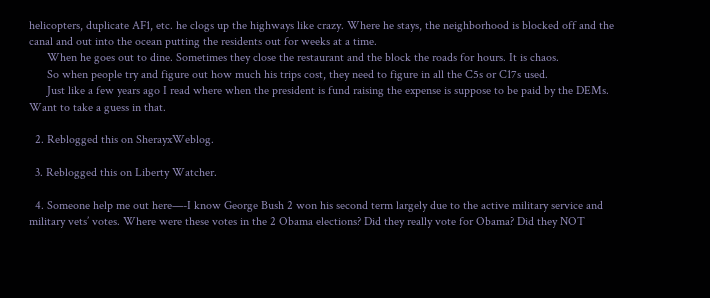helicopters, duplicate AF1, etc. he clogs up the highways like crazy. Where he stays, the neighborhood is blocked off and the canal and out into the ocean putting the residents out for weeks at a time.
      When he goes out to dine. Sometimes they close the restaurant and the block the roads for hours. It is chaos.
      So when people try and figure out how much his trips cost, they need to figure in all the C5s or C17s used.
      Just like a few years ago I read where when the president is fund raising the expense is suppose to be paid by the DEMs. Want to take a guess in that.

  2. Reblogged this on SherayxWeblog.

  3. Reblogged this on Liberty Watcher.

  4. Someone help me out here—-I know George Bush 2 won his second term largely due to the active military service and military vets’ votes. Where were these votes in the 2 Obama elections? Did they really vote for Obama? Did they NOT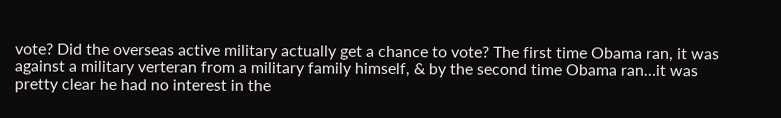vote? Did the overseas active military actually get a chance to vote? The first time Obama ran, it was against a military verteran from a military family himself, & by the second time Obama ran…it was pretty clear he had no interest in the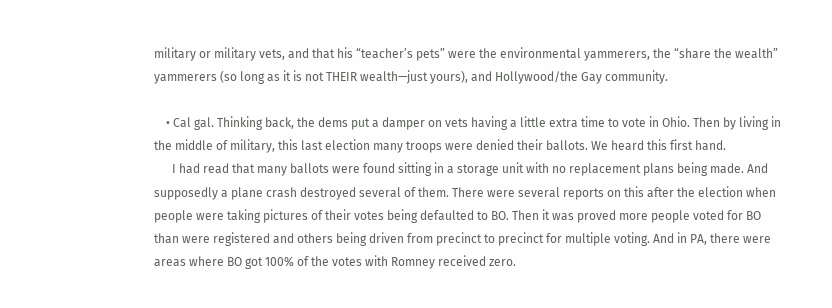military or military vets, and that his “teacher’s pets” were the environmental yammerers, the “share the wealth” yammerers (so long as it is not THEIR wealth—just yours), and Hollywood/the Gay community.

    • Cal gal. Thinking back, the dems put a damper on vets having a little extra time to vote in Ohio. Then by living in the middle of military, this last election many troops were denied their ballots. We heard this first hand.
      I had read that many ballots were found sitting in a storage unit with no replacement plans being made. And supposedly a plane crash destroyed several of them. There were several reports on this after the election when people were taking pictures of their votes being defaulted to BO. Then it was proved more people voted for BO than were registered and others being driven from precinct to precinct for multiple voting. And in PA, there were areas where BO got 100% of the votes with Romney received zero.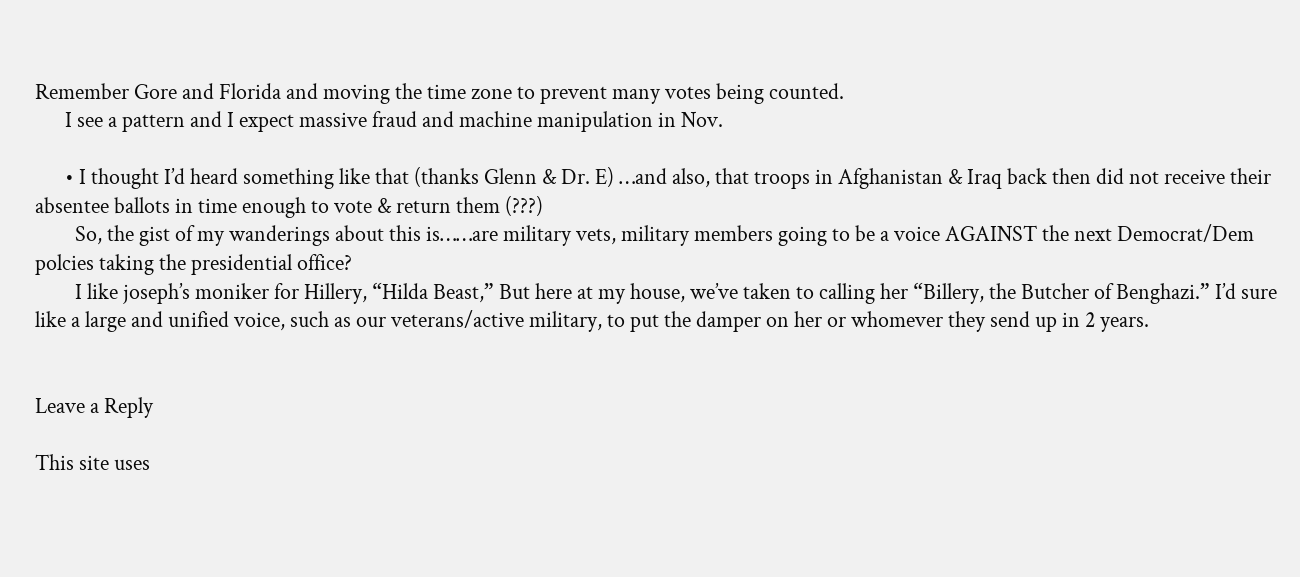Remember Gore and Florida and moving the time zone to prevent many votes being counted.
      I see a pattern and I expect massive fraud and machine manipulation in Nov.

      • I thought I’d heard something like that (thanks Glenn & Dr. E) …and also, that troops in Afghanistan & Iraq back then did not receive their absentee ballots in time enough to vote & return them (???)
        So, the gist of my wanderings about this is……are military vets, military members going to be a voice AGAINST the next Democrat/Dem polcies taking the presidential office?
        I like joseph’s moniker for Hillery, “Hilda Beast,” But here at my house, we’ve taken to calling her “Billery, the Butcher of Benghazi.” I’d sure like a large and unified voice, such as our veterans/active military, to put the damper on her or whomever they send up in 2 years.


Leave a Reply

This site uses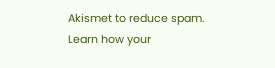Akismet to reduce spam. Learn how your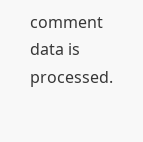comment data is processed.